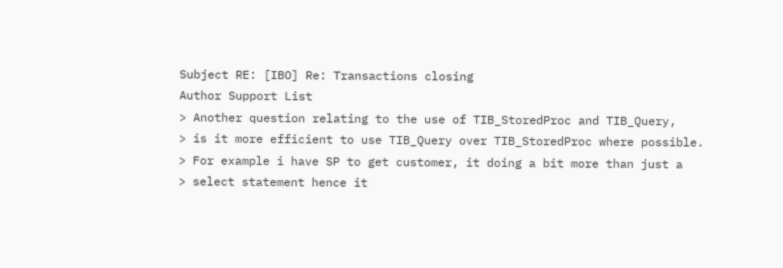Subject RE: [IBO] Re: Transactions closing
Author Support List
> Another question relating to the use of TIB_StoredProc and TIB_Query,
> is it more efficient to use TIB_Query over TIB_StoredProc where possible.
> For example i have SP to get customer, it doing a bit more than just a
> select statement hence it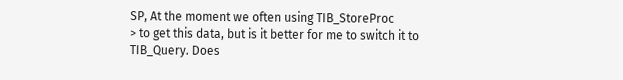SP, At the moment we often using TIB_StoreProc
> to get this data, but is it better for me to switch it to TIB_Query. Does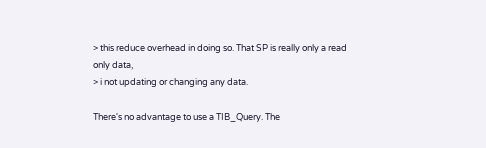> this reduce overhead in doing so. That SP is really only a read only data,
> i not updating or changing any data.

There's no advantage to use a TIB_Query. The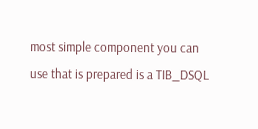most simple component you can
use that is prepared is a TIB_DSQL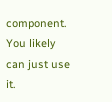component. You likely can just use it.